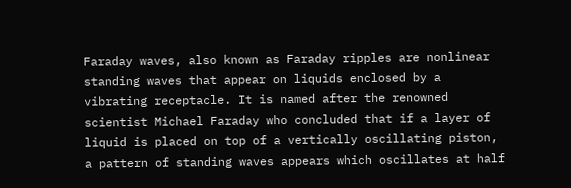Faraday waves, also known as Faraday ripples are nonlinear standing waves that appear on liquids enclosed by a vibrating receptacle. It is named after the renowned scientist Michael Faraday who concluded that if a layer of liquid is placed on top of a vertically oscillating piston, a pattern of standing waves appears which oscillates at half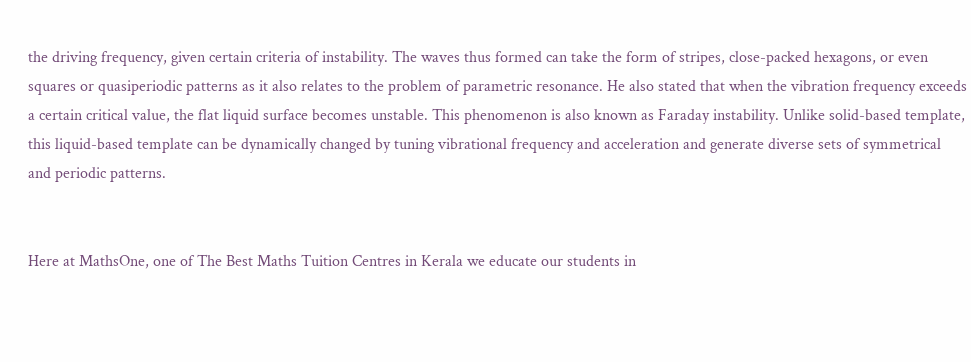the driving frequency, given certain criteria of instability. The waves thus formed can take the form of stripes, close-packed hexagons, or even squares or quasiperiodic patterns as it also relates to the problem of parametric resonance. He also stated that when the vibration frequency exceeds a certain critical value, the flat liquid surface becomes unstable. This phenomenon is also known as Faraday instability. Unlike solid-based template, this liquid-based template can be dynamically changed by tuning vibrational frequency and acceleration and generate diverse sets of symmetrical and periodic patterns.


Here at MathsOne, one of The Best Maths Tuition Centres in Kerala we educate our students in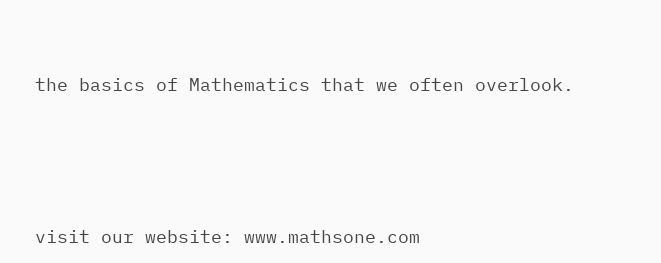the basics of Mathematics that we often overlook.




visit our website: www.mathsone.com